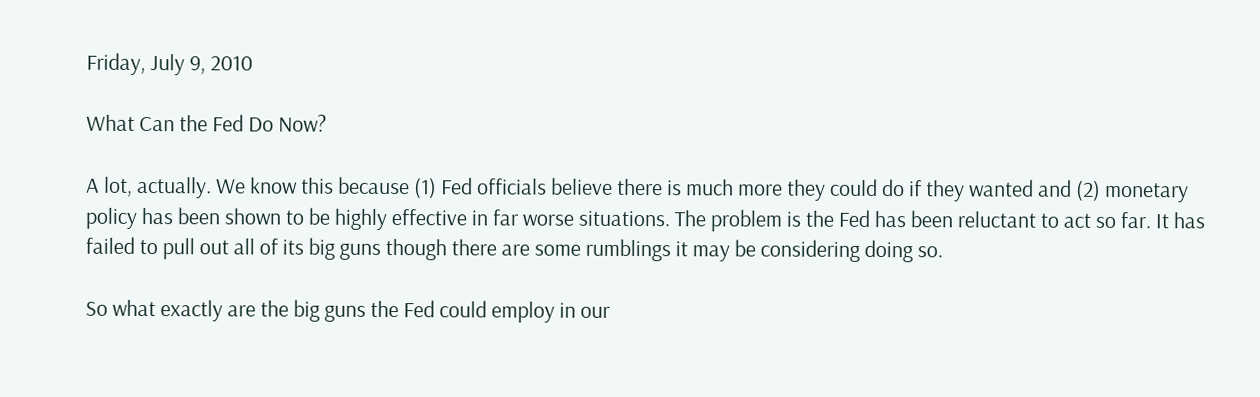Friday, July 9, 2010

What Can the Fed Do Now?

A lot, actually. We know this because (1) Fed officials believe there is much more they could do if they wanted and (2) monetary policy has been shown to be highly effective in far worse situations. The problem is the Fed has been reluctant to act so far. It has failed to pull out all of its big guns though there are some rumblings it may be considering doing so.

So what exactly are the big guns the Fed could employ in our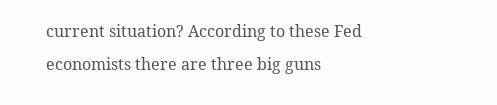current situation? According to these Fed economists there are three big guns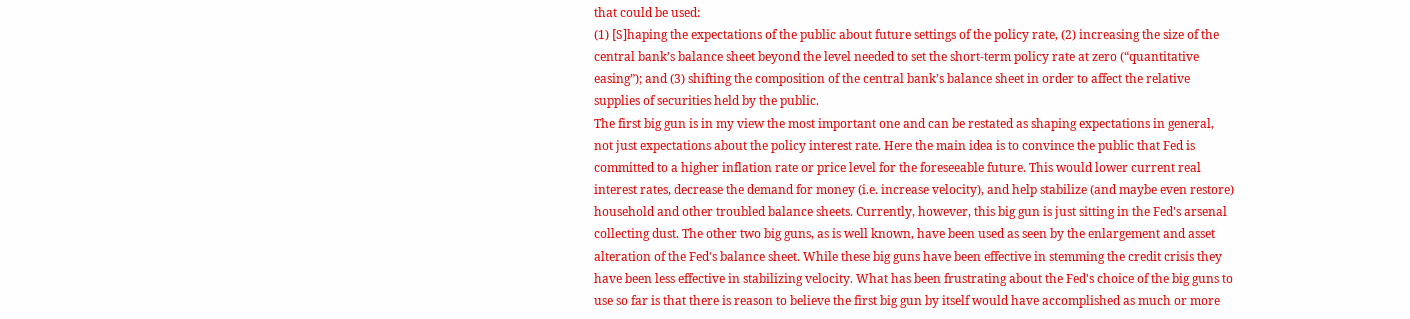that could be used:
(1) [S]haping the expectations of the public about future settings of the policy rate, (2) increasing the size of the central bank’s balance sheet beyond the level needed to set the short-term policy rate at zero (“quantitative easing”); and (3) shifting the composition of the central bank’s balance sheet in order to affect the relative supplies of securities held by the public.
The first big gun is in my view the most important one and can be restated as shaping expectations in general, not just expectations about the policy interest rate. Here the main idea is to convince the public that Fed is committed to a higher inflation rate or price level for the foreseeable future. This would lower current real interest rates, decrease the demand for money (i.e. increase velocity), and help stabilize (and maybe even restore) household and other troubled balance sheets. Currently, however, this big gun is just sitting in the Fed's arsenal collecting dust. The other two big guns, as is well known, have been used as seen by the enlargement and asset alteration of the Fed's balance sheet. While these big guns have been effective in stemming the credit crisis they have been less effective in stabilizing velocity. What has been frustrating about the Fed's choice of the big guns to use so far is that there is reason to believe the first big gun by itself would have accomplished as much or more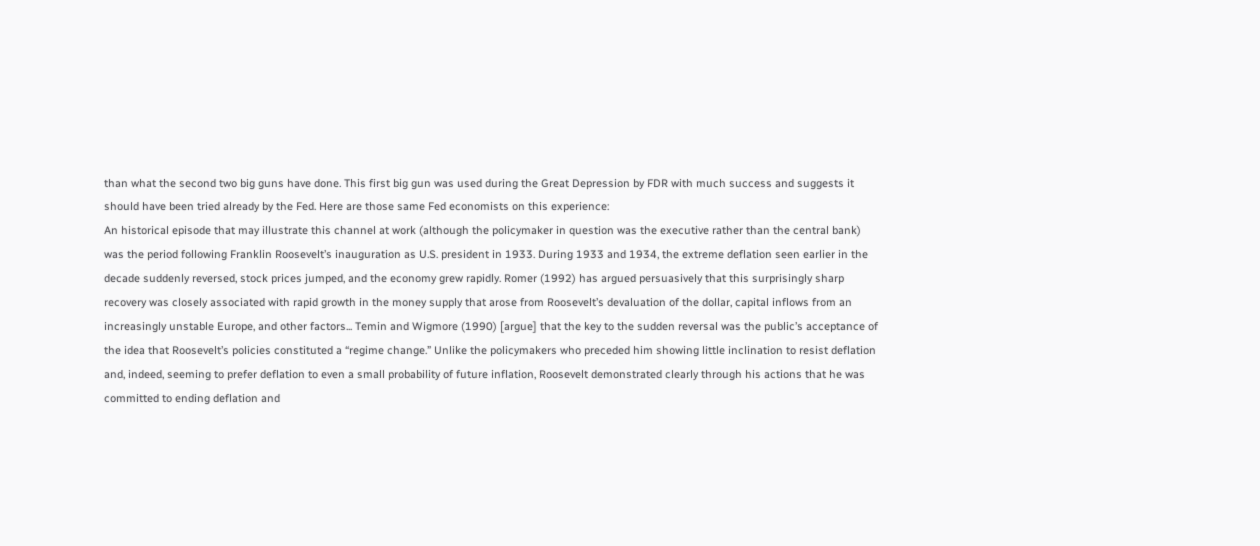than what the second two big guns have done. This first big gun was used during the Great Depression by FDR with much success and suggests it should have been tried already by the Fed. Here are those same Fed economists on this experience:
An historical episode that may illustrate this channel at work (although the policymaker in question was the executive rather than the central bank) was the period following Franklin Roosevelt’s inauguration as U.S. president in 1933. During 1933 and 1934, the extreme deflation seen earlier in the decade suddenly reversed, stock prices jumped, and the economy grew rapidly. Romer (1992) has argued persuasively that this surprisingly sharp recovery was closely associated with rapid growth in the money supply that arose from Roosevelt’s devaluation of the dollar, capital inflows from an increasingly unstable Europe, and other factors... Temin and Wigmore (1990) [argue] that the key to the sudden reversal was the public’s acceptance of the idea that Roosevelt’s policies constituted a “regime change.” Unlike the policymakers who preceded him showing little inclination to resist deflation and, indeed, seeming to prefer deflation to even a small probability of future inflation, Roosevelt demonstrated clearly through his actions that he was committed to ending deflation and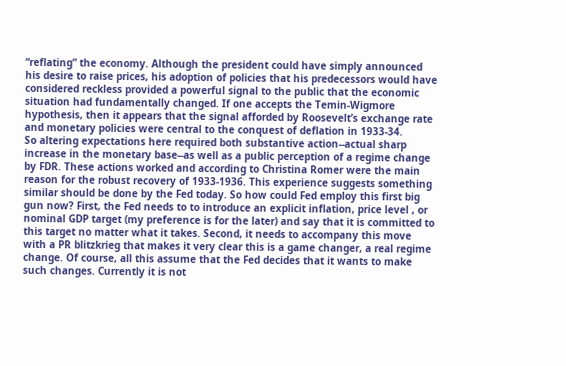“reflating” the economy. Although the president could have simply announced his desire to raise prices, his adoption of policies that his predecessors would have considered reckless provided a powerful signal to the public that the economic situation had fundamentally changed. If one accepts the Temin-Wigmore hypothesis, then it appears that the signal afforded by Roosevelt’s exchange rate and monetary policies were central to the conquest of deflation in 1933-34.
So altering expectations here required both substantive action--actual sharp increase in the monetary base--as well as a public perception of a regime change by FDR. These actions worked and according to Christina Romer were the main reason for the robust recovery of 1933-1936. This experience suggests something similar should be done by the Fed today. So how could Fed employ this first big gun now? First, the Fed needs to to introduce an explicit inflation, price level , or nominal GDP target (my preference is for the later) and say that it is committed to this target no matter what it takes. Second, it needs to accompany this move with a PR blitzkrieg that makes it very clear this is a game changer, a real regime change. Of course, all this assume that the Fed decides that it wants to make such changes. Currently it is not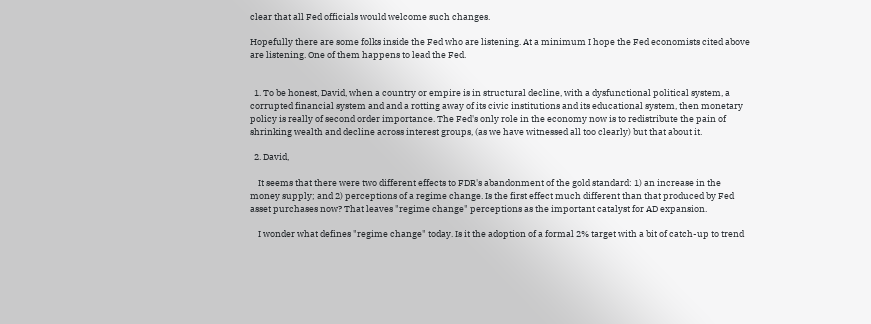clear that all Fed officials would welcome such changes.

Hopefully there are some folks inside the Fed who are listening. At a minimum I hope the Fed economists cited above are listening. One of them happens to lead the Fed.


  1. To be honest, David, when a country or empire is in structural decline, with a dysfunctional political system, a corrupted financial system and and a rotting away of its civic institutions and its educational system, then monetary policy is really of second order importance. The Fed's only role in the economy now is to redistribute the pain of shrinking wealth and decline across interest groups, (as we have witnessed all too clearly) but that about it.

  2. David,

    It seems that there were two different effects to FDR's abandonment of the gold standard: 1) an increase in the money supply; and 2) perceptions of a regime change. Is the first effect much different than that produced by Fed asset purchases now? That leaves "regime change" perceptions as the important catalyst for AD expansion.

    I wonder what defines "regime change" today. Is it the adoption of a formal 2% target with a bit of catch-up to trend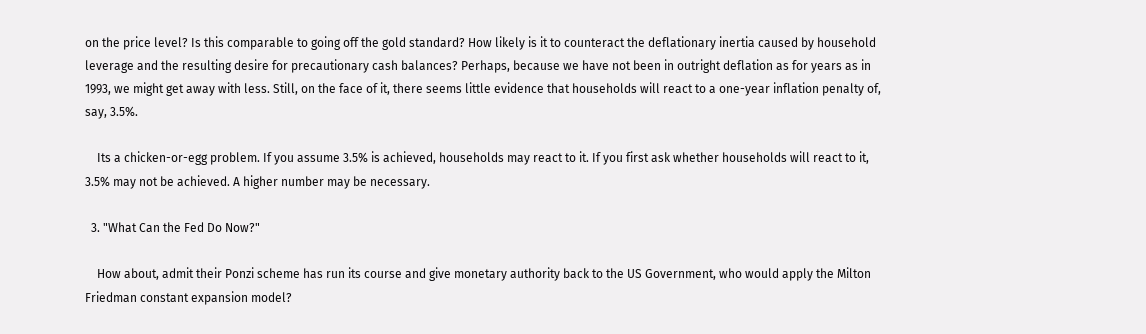on the price level? Is this comparable to going off the gold standard? How likely is it to counteract the deflationary inertia caused by household leverage and the resulting desire for precautionary cash balances? Perhaps, because we have not been in outright deflation as for years as in 1993, we might get away with less. Still, on the face of it, there seems little evidence that households will react to a one-year inflation penalty of, say, 3.5%.

    Its a chicken-or-egg problem. If you assume 3.5% is achieved, households may react to it. If you first ask whether households will react to it, 3.5% may not be achieved. A higher number may be necessary.

  3. "What Can the Fed Do Now?"

    How about, admit their Ponzi scheme has run its course and give monetary authority back to the US Government, who would apply the Milton Friedman constant expansion model?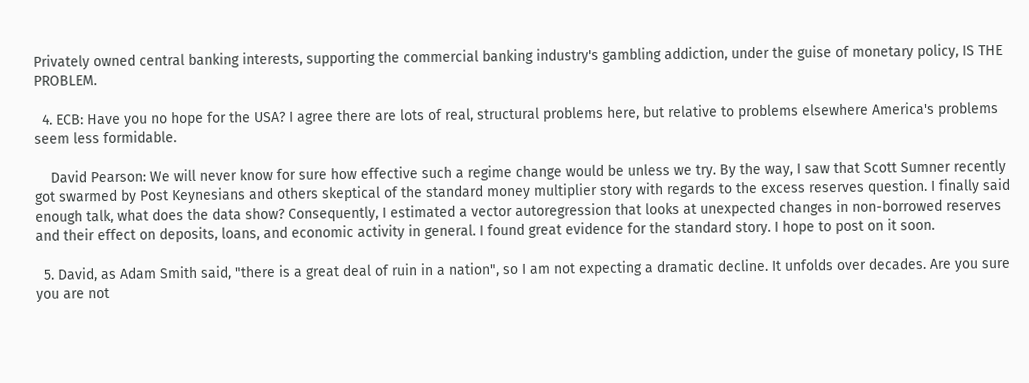Privately owned central banking interests, supporting the commercial banking industry's gambling addiction, under the guise of monetary policy, IS THE PROBLEM.

  4. ECB: Have you no hope for the USA? I agree there are lots of real, structural problems here, but relative to problems elsewhere America's problems seem less formidable.

    David Pearson: We will never know for sure how effective such a regime change would be unless we try. By the way, I saw that Scott Sumner recently got swarmed by Post Keynesians and others skeptical of the standard money multiplier story with regards to the excess reserves question. I finally said enough talk, what does the data show? Consequently, I estimated a vector autoregression that looks at unexpected changes in non-borrowed reserves and their effect on deposits, loans, and economic activity in general. I found great evidence for the standard story. I hope to post on it soon.

  5. David, as Adam Smith said, "there is a great deal of ruin in a nation", so I am not expecting a dramatic decline. It unfolds over decades. Are you sure you are not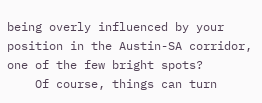being overly influenced by your position in the Austin-SA corridor, one of the few bright spots?
    Of course, things can turn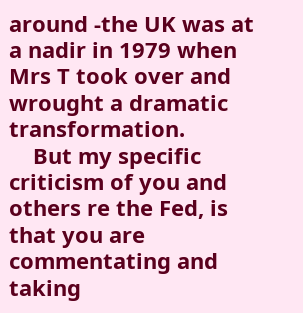around -the UK was at a nadir in 1979 when Mrs T took over and wrought a dramatic transformation.
    But my specific criticism of you and others re the Fed, is that you are commentating and taking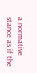a normative stance as if the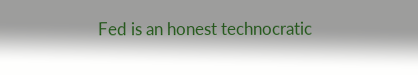Fed is an honest technocratic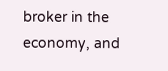broker in the economy, and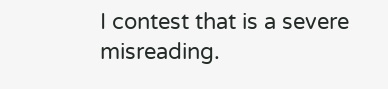I contest that is a severe misreading.